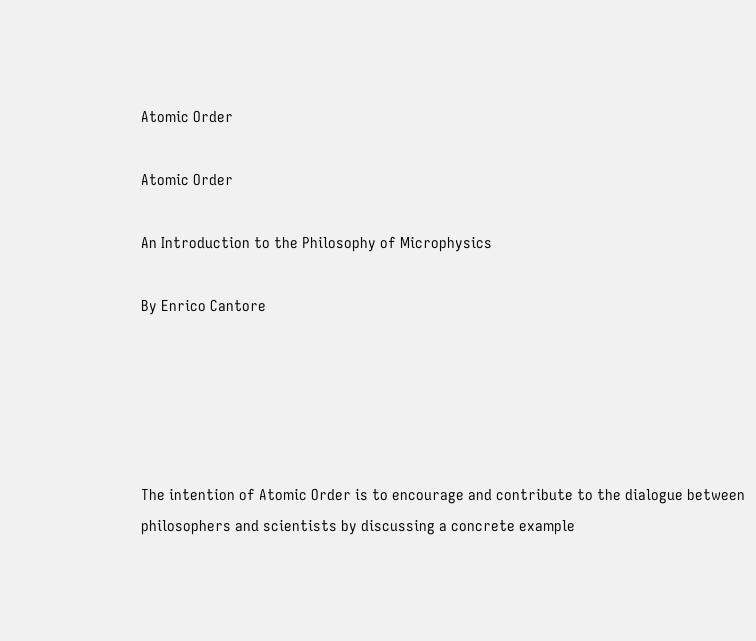Atomic Order

Atomic Order

An Introduction to the Philosophy of Microphysics

By Enrico Cantore





The intention of Atomic Order is to encourage and contribute to the dialogue between philosophers and scientists by discussing a concrete example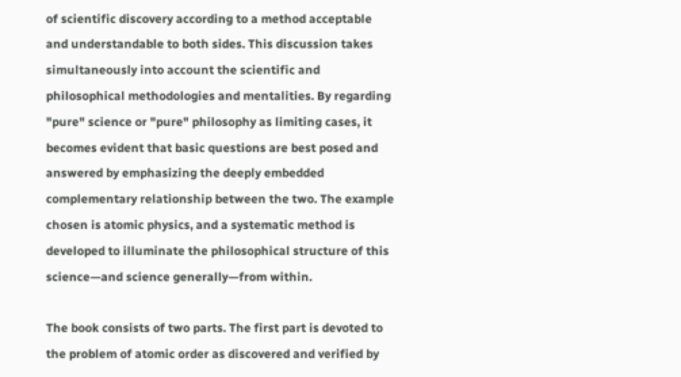of scientific discovery according to a method acceptable and understandable to both sides. This discussion takes simultaneously into account the scientific and philosophical methodologies and mentalities. By regarding "pure" science or "pure" philosophy as limiting cases, it becomes evident that basic questions are best posed and answered by emphasizing the deeply embedded complementary relationship between the two. The example chosen is atomic physics, and a systematic method is developed to illuminate the philosophical structure of this science—and science generally—from within.

The book consists of two parts. The first part is devoted to the problem of atomic order as discovered and verified by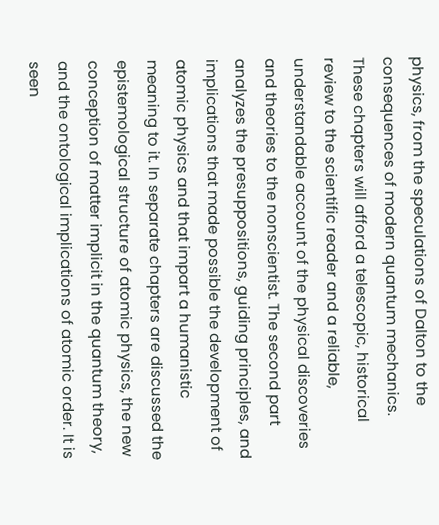physics, from the speculations of Dalton to the consequences of modern quantum mechanics. These chapters will afford a telescopic, historical review to the scientific reader and a reliable, understandable account of the physical discoveries and theories to the nonscientist. The second part analyzes the presuppositions, guiding principles, and implications that made possible the development of atomic physics and that impart a humanistic meaning to it. In separate chapters are discussed the epistemological structure of atomic physics, the new conception of matter implicit in the quantum theory, and the ontological implications of atomic order. It is seen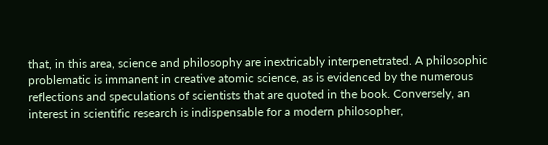that, in this area, science and philosophy are inextricably interpenetrated. A philosophic problematic is immanent in creative atomic science, as is evidenced by the numerous reflections and speculations of scientists that are quoted in the book. Conversely, an interest in scientific research is indispensable for a modern philosopher,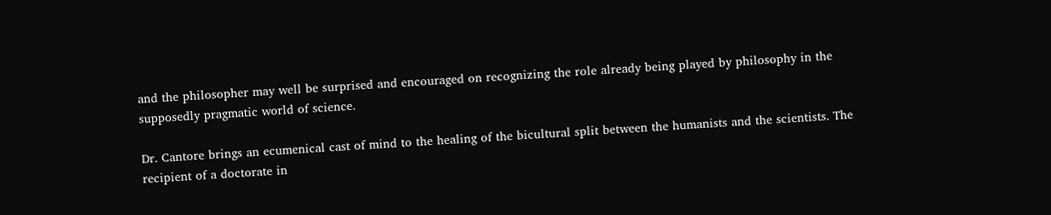and the philosopher may well be surprised and encouraged on recognizing the role already being played by philosophy in the supposedly pragmatic world of science.

Dr. Cantore brings an ecumenical cast of mind to the healing of the bicultural split between the humanists and the scientists. The recipient of a doctorate in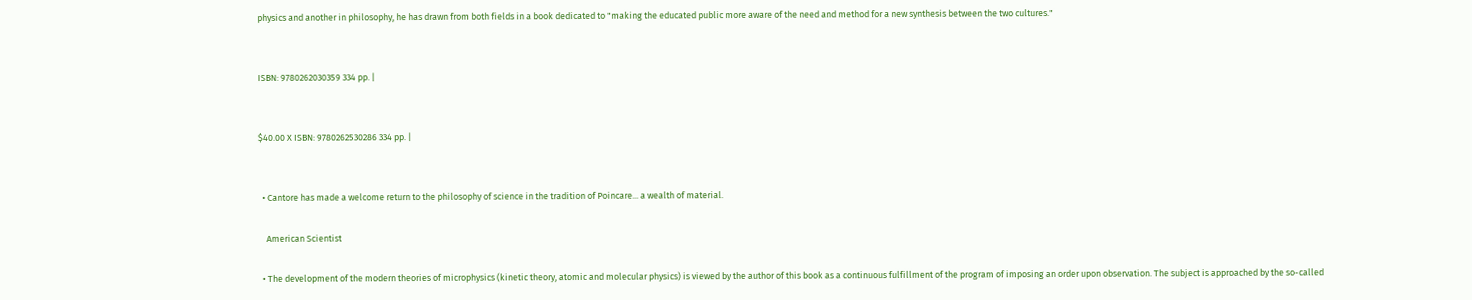physics and another in philosophy, he has drawn from both fields in a book dedicated to "making the educated public more aware of the need and method for a new synthesis between the two cultures."


ISBN: 9780262030359 334 pp. |


$40.00 X ISBN: 9780262530286 334 pp. |


  • Cantore has made a welcome return to the philosophy of science in the tradition of Poincare... a wealth of material.

    American Scientist

  • The development of the modern theories of microphysics (kinetic theory, atomic and molecular physics) is viewed by the author of this book as a continuous fulfillment of the program of imposing an order upon observation. The subject is approached by the so-called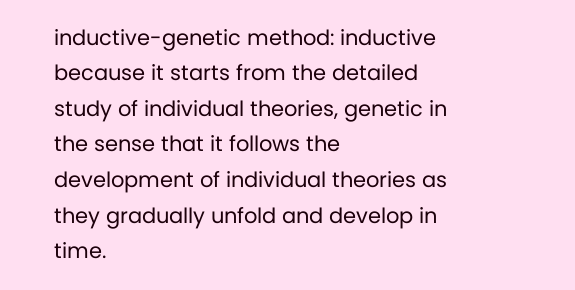inductive-genetic method: inductive because it starts from the detailed study of individual theories, genetic in the sense that it follows the development of individual theories as they gradually unfold and develop in time.